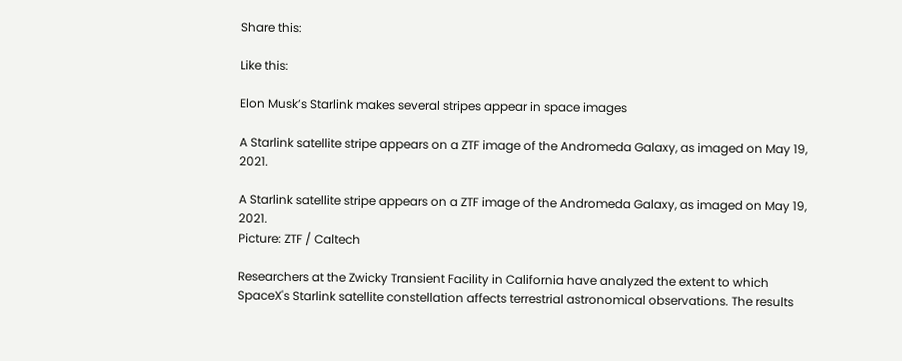Share this:

Like this:

Elon Musk’s Starlink makes several stripes appear in space images

A Starlink satellite stripe appears on a ZTF image of the Andromeda Galaxy, as imaged on May 19, 2021.

A Starlink satellite stripe appears on a ZTF image of the Andromeda Galaxy, as imaged on May 19, 2021.
Picture: ZTF / Caltech

Researchers at the Zwicky Transient Facility in California have analyzed the extent to which SpaceX's Starlink satellite constellation affects terrestrial astronomical observations. The results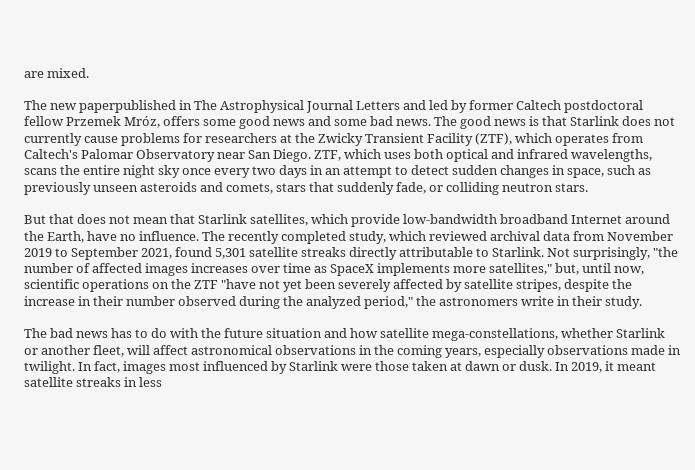are mixed.

The new paperpublished in The Astrophysical Journal Letters and led by former Caltech postdoctoral fellow Przemek Mróz, offers some good news and some bad news. The good news is that Starlink does not currently cause problems for researchers at the Zwicky Transient Facility (ZTF), which operates from Caltech's Palomar Observatory near San Diego. ZTF, which uses both optical and infrared wavelengths, scans the entire night sky once every two days in an attempt to detect sudden changes in space, such as previously unseen asteroids and comets, stars that suddenly fade, or colliding neutron stars.

But that does not mean that Starlink satellites, which provide low-bandwidth broadband Internet around the Earth, have no influence. The recently completed study, which reviewed archival data from November 2019 to September 2021, found 5,301 satellite streaks directly attributable to Starlink. Not surprisingly, "the number of affected images increases over time as SpaceX implements more satellites," but, until now, scientific operations on the ZTF "have not yet been severely affected by satellite stripes, despite the increase in their number observed during the analyzed period," the astronomers write in their study.

The bad news has to do with the future situation and how satellite mega-constellations, whether Starlink or another fleet, will affect astronomical observations in the coming years, especially observations made in twilight. In fact, images most influenced by Starlink were those taken at dawn or dusk. In 2019, it meant satellite streaks in less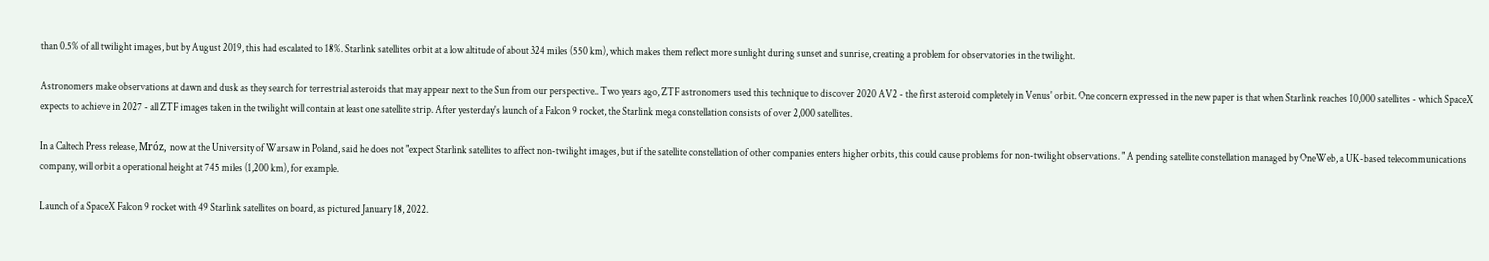than 0.5% of all twilight images, but by August 2019, this had escalated to 18%. Starlink satellites orbit at a low altitude of about 324 miles (550 km), which makes them reflect more sunlight during sunset and sunrise, creating a problem for observatories in the twilight.

Astronomers make observations at dawn and dusk as they search for terrestrial asteroids that may appear next to the Sun from our perspective.. Two years ago, ZTF astronomers used this technique to discover 2020 AV2 - the first asteroid completely in Venus' orbit. One concern expressed in the new paper is that when Starlink reaches 10,000 satellites - which SpaceX expects to achieve in 2027 - all ZTF images taken in the twilight will contain at least one satellite strip. After yesterday's launch of a Falcon 9 rocket, the Starlink mega constellation consists of over 2,000 satellites.

In a Caltech Press release, Mróz, now at the University of Warsaw in Poland, said he does not "expect Starlink satellites to affect non-twilight images, but if the satellite constellation of other companies enters higher orbits, this could cause problems for non-twilight observations. " A pending satellite constellation managed by OneWeb, a UK-based telecommunications company, will orbit a operational height at 745 miles (1,200 km), for example.

Launch of a SpaceX Falcon 9 rocket with 49 Starlink satellites on board, as pictured January 18, 2022.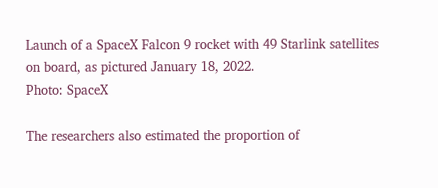Launch of a SpaceX Falcon 9 rocket with 49 Starlink satellites on board, as pictured January 18, 2022.
Photo: SpaceX

The researchers also estimated the proportion of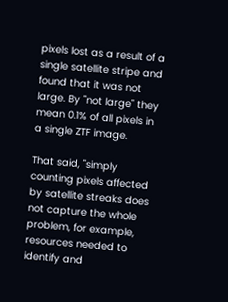pixels lost as a result of a single satellite stripe and found that it was not large. By "not large" they mean 0.1% of all pixels in a single ZTF image.

That said, "simply counting pixels affected by satellite streaks does not capture the whole problem, for example, resources needed to identify and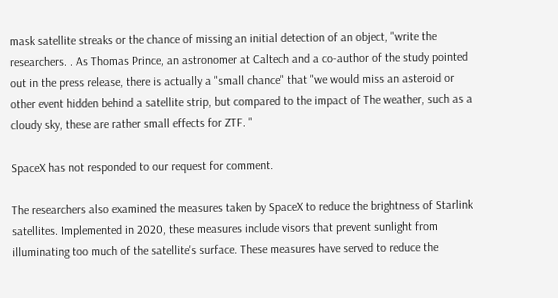mask satellite streaks or the chance of missing an initial detection of an object, "write the researchers. . As Thomas Prince, an astronomer at Caltech and a co-author of the study pointed out in the press release, there is actually a "small chance" that "we would miss an asteroid or other event hidden behind a satellite strip, but compared to the impact of The weather, such as a cloudy sky, these are rather small effects for ZTF. "

SpaceX has not responded to our request for comment.

The researchers also examined the measures taken by SpaceX to reduce the brightness of Starlink satellites. Implemented in 2020, these measures include visors that prevent sunlight from illuminating too much of the satellite's surface. These measures have served to reduce the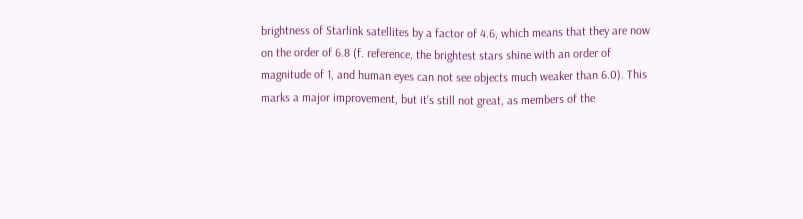brightness of Starlink satellites by a factor of 4.6, which means that they are now on the order of 6.8 (f. reference, the brightest stars shine with an order of magnitude of 1, and human eyes can not see objects much weaker than 6.0). This marks a major improvement, but it's still not great, as members of the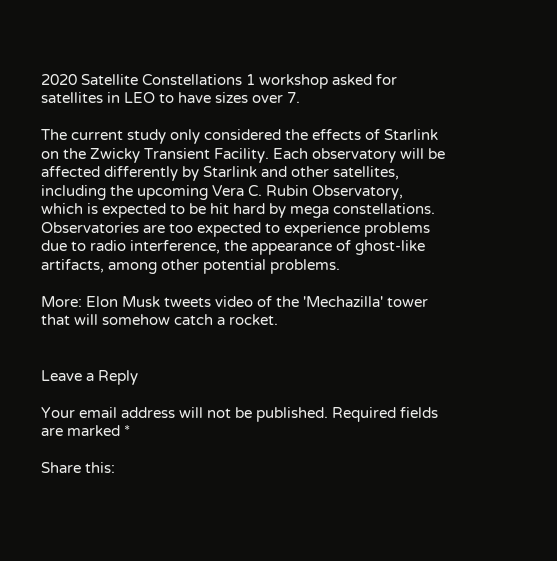2020 Satellite Constellations 1 workshop asked for satellites in LEO to have sizes over 7.

The current study only considered the effects of Starlink on the Zwicky Transient Facility. Each observatory will be affected differently by Starlink and other satellites, including the upcoming Vera C. Rubin Observatory, which is expected to be hit hard by mega constellations. Observatories are too expected to experience problems due to radio interference, the appearance of ghost-like artifacts, among other potential problems.

More: Elon Musk tweets video of the 'Mechazilla' tower that will somehow catch a rocket.


Leave a Reply

Your email address will not be published. Required fields are marked *

Share this: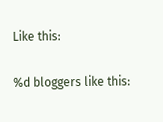Like this:

%d bloggers like this: